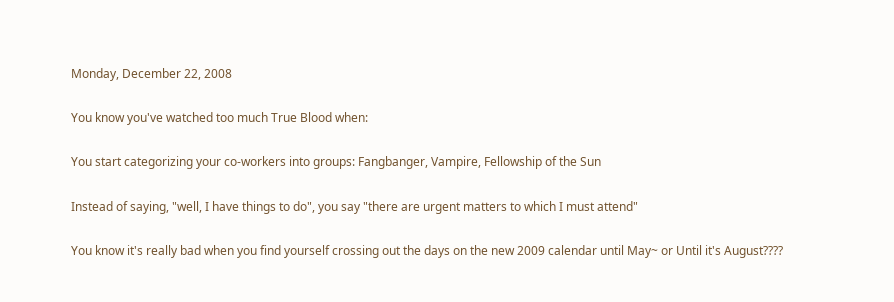Monday, December 22, 2008

You know you've watched too much True Blood when:

You start categorizing your co-workers into groups: Fangbanger, Vampire, Fellowship of the Sun

Instead of saying, "well, I have things to do", you say "there are urgent matters to which I must attend"

You know it's really bad when you find yourself crossing out the days on the new 2009 calendar until May~ or Until it's August????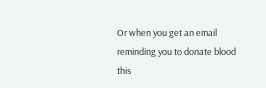Or when you get an email reminding you to donate blood this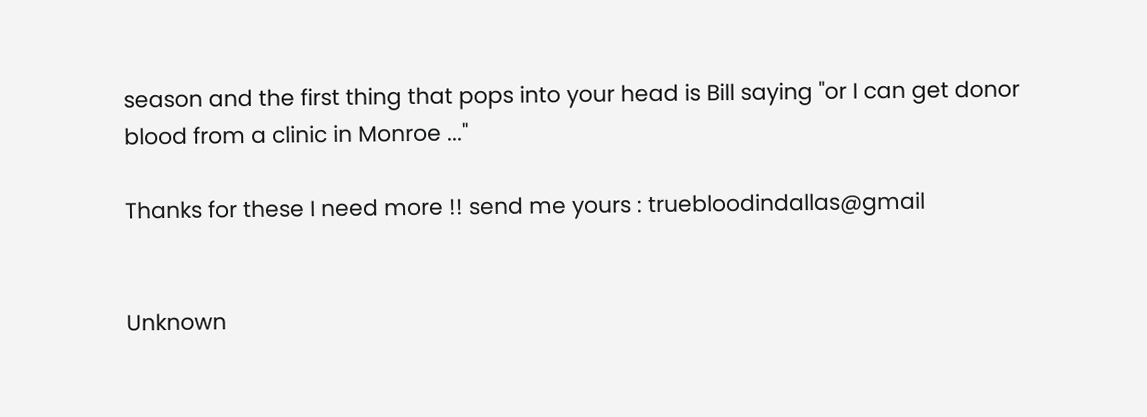season and the first thing that pops into your head is Bill saying "or I can get donor blood from a clinic in Monroe ..."

Thanks for these I need more !! send me yours : truebloodindallas@gmail


Unknown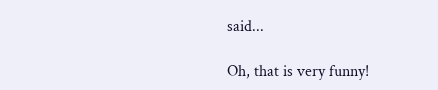said...

Oh, that is very funny!